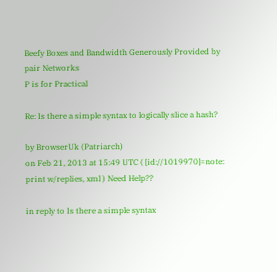Beefy Boxes and Bandwidth Generously Provided by pair Networks
P is for Practical

Re: Is there a simple syntax to logically slice a hash?

by BrowserUk (Patriarch)
on Feb 21, 2013 at 15:49 UTC ( [id://1019970]=note: print w/replies, xml ) Need Help??

in reply to Is there a simple syntax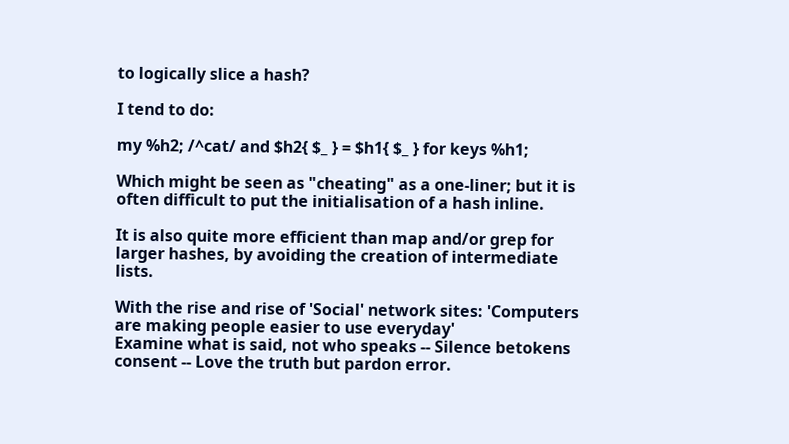to logically slice a hash?

I tend to do:

my %h2; /^cat/ and $h2{ $_ } = $h1{ $_ } for keys %h1;

Which might be seen as "cheating" as a one-liner; but it is often difficult to put the initialisation of a hash inline.

It is also quite more efficient than map and/or grep for larger hashes, by avoiding the creation of intermediate lists.

With the rise and rise of 'Social' network sites: 'Computers are making people easier to use everyday'
Examine what is said, not who speaks -- Silence betokens consent -- Love the truth but pardon error.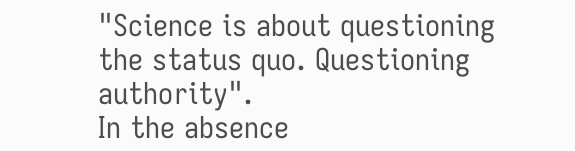"Science is about questioning the status quo. Questioning authority".
In the absence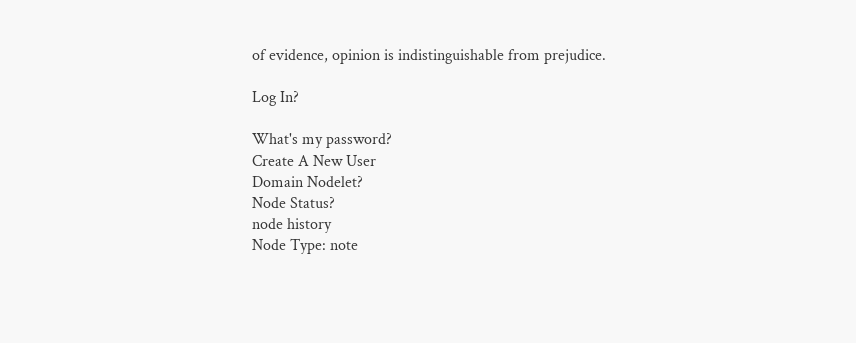of evidence, opinion is indistinguishable from prejudice.

Log In?

What's my password?
Create A New User
Domain Nodelet?
Node Status?
node history
Node Type: note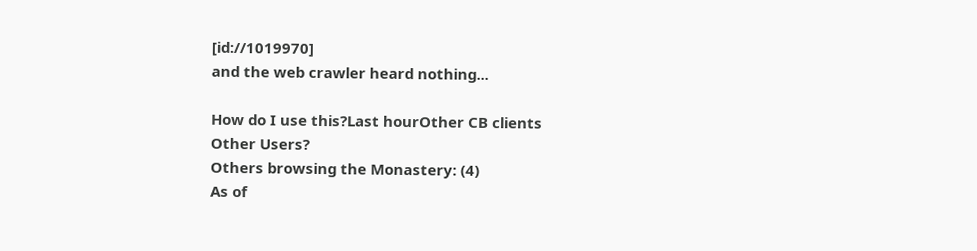[id://1019970]
and the web crawler heard nothing...

How do I use this?Last hourOther CB clients
Other Users?
Others browsing the Monastery: (4)
As of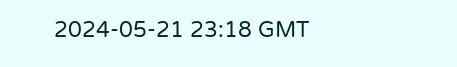2024-05-21 23:18 GMT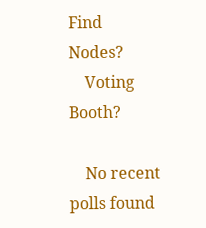Find Nodes?
    Voting Booth?

    No recent polls found